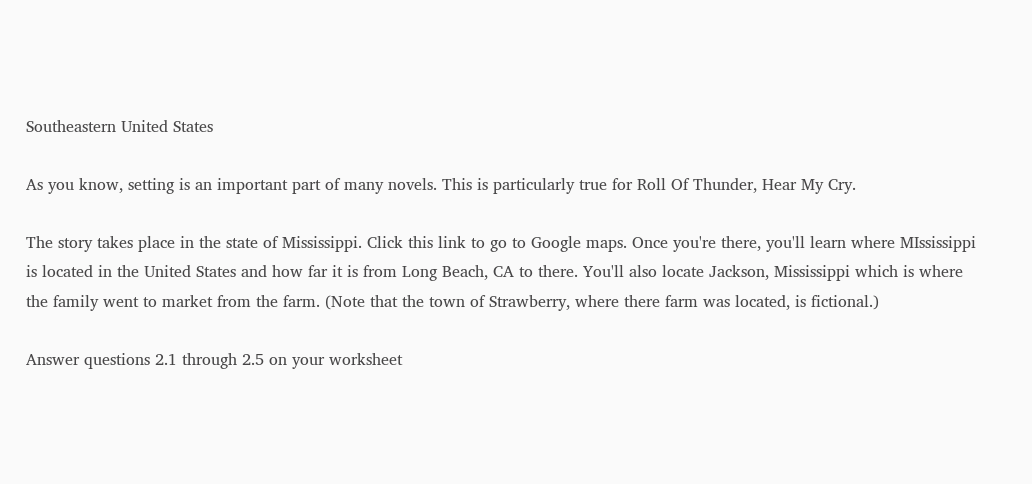Southeastern United States

As you know, setting is an important part of many novels. This is particularly true for Roll Of Thunder, Hear My Cry.

The story takes place in the state of Mississippi. Click this link to go to Google maps. Once you're there, you'll learn where MIssissippi is located in the United States and how far it is from Long Beach, CA to there. You'll also locate Jackson, Mississippi which is where the family went to market from the farm. (Note that the town of Strawberry, where there farm was located, is fictional.)

Answer questions 2.1 through 2.5 on your worksheet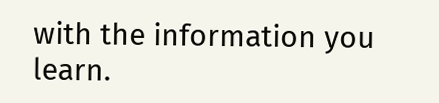with the information you learn.